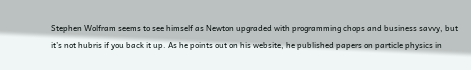Stephen Wolfram seems to see himself as Newton upgraded with programming chops and business savvy, but it’s not hubris if you back it up. As he points out on his website, he published papers on particle physics in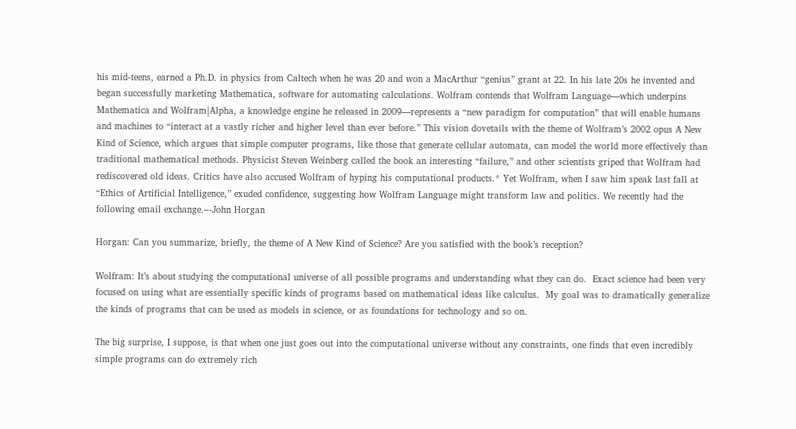his mid-teens, earned a Ph.D. in physics from Caltech when he was 20 and won a MacArthur “genius” grant at 22. In his late 20s he invented and began successfully marketing Mathematica, software for automating calculations. Wolfram contends that Wolfram Language—which underpins Mathematica and Wolfram|Alpha, a knowledge engine he released in 2009—represents a “new paradigm for computation” that will enable humans and machines to “interact at a vastly richer and higher level than ever before.” This vision dovetails with the theme of Wolfram’s 2002 opus A New Kind of Science, which argues that simple computer programs, like those that generate cellular automata, can model the world more effectively than traditional mathematical methods. Physicist Steven Weinberg called the book an interesting “failure,” and other scientists griped that Wolfram had rediscovered old ideas. Critics have also accused Wolfram of hyping his computational products.* Yet Wolfram, when I saw him speak last fall at “Ethics of Artificial Intelligence,” exuded confidence, suggesting how Wolfram Language might transform law and politics. We recently had the following email exchange.–-John Horgan

Horgan: Can you summarize, briefly, the theme of A New Kind of Science? Are you satisfied with the book’s reception?

Wolfram: It’s about studying the computational universe of all possible programs and understanding what they can do.  Exact science had been very focused on using what are essentially specific kinds of programs based on mathematical ideas like calculus.  My goal was to dramatically generalize the kinds of programs that can be used as models in science, or as foundations for technology and so on.

The big surprise, I suppose, is that when one just goes out into the computational universe without any constraints, one finds that even incredibly simple programs can do extremely rich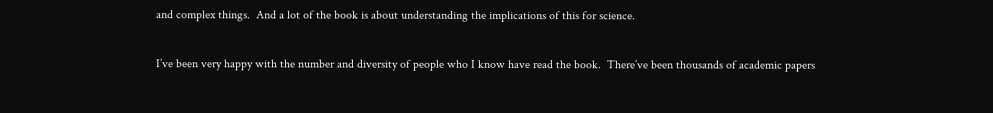and complex things.  And a lot of the book is about understanding the implications of this for science.

I’ve been very happy with the number and diversity of people who I know have read the book.  There’ve been thousands of academic papers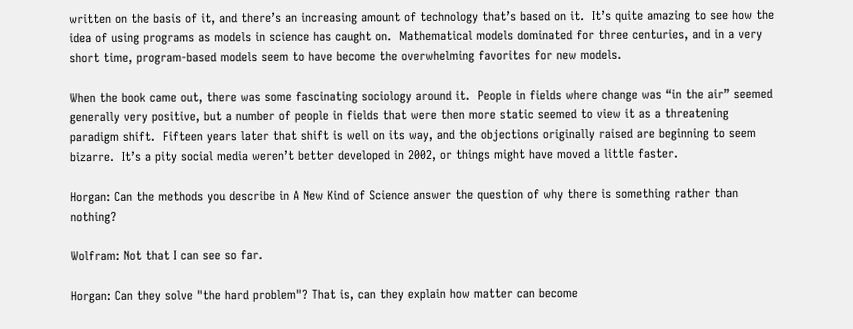written on the basis of it, and there’s an increasing amount of technology that’s based on it.  It’s quite amazing to see how the idea of using programs as models in science has caught on.  Mathematical models dominated for three centuries, and in a very short time, program-based models seem to have become the overwhelming favorites for new models.

When the book came out, there was some fascinating sociology around it.  People in fields where change was “in the air” seemed generally very positive, but a number of people in fields that were then more static seemed to view it as a threatening paradigm shift.  Fifteen years later that shift is well on its way, and the objections originally raised are beginning to seem bizarre.  It’s a pity social media weren’t better developed in 2002, or things might have moved a little faster.

Horgan: Can the methods you describe in A New Kind of Science answer the question of why there is something rather than nothing?

Wolfram: Not that I can see so far.

Horgan: Can they solve "the hard problem"? That is, can they explain how matter can become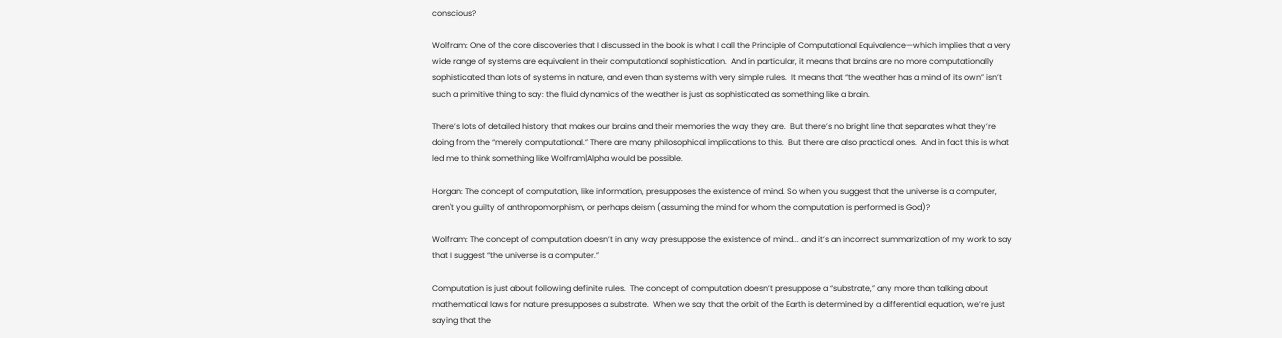conscious?

Wolfram: One of the core discoveries that I discussed in the book is what I call the Principle of Computational Equivalence—which implies that a very wide range of systems are equivalent in their computational sophistication.  And in particular, it means that brains are no more computationally sophisticated than lots of systems in nature, and even than systems with very simple rules.  It means that “the weather has a mind of its own” isn’t such a primitive thing to say: the fluid dynamics of the weather is just as sophisticated as something like a brain.

There’s lots of detailed history that makes our brains and their memories the way they are.  But there’s no bright line that separates what they’re doing from the “merely computational.” There are many philosophical implications to this.  But there are also practical ones.  And in fact this is what led me to think something like Wolfram|Alpha would be possible.

Horgan: The concept of computation, like information, presupposes the existence of mind. So when you suggest that the universe is a computer, aren't you guilty of anthropomorphism, or perhaps deism (assuming the mind for whom the computation is performed is God)?

Wolfram: The concept of computation doesn’t in any way presuppose the existence of mind... and it’s an incorrect summarization of my work to say that I suggest “the universe is a computer.”

Computation is just about following definite rules.  The concept of computation doesn’t presuppose a “substrate,” any more than talking about mathematical laws for nature presupposes a substrate.  When we say that the orbit of the Earth is determined by a differential equation, we’re just saying that the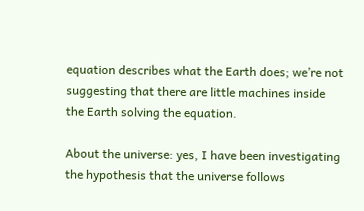equation describes what the Earth does; we’re not suggesting that there are little machines inside the Earth solving the equation.

About the universe: yes, I have been investigating the hypothesis that the universe follows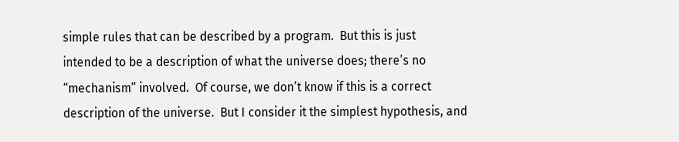simple rules that can be described by a program.  But this is just intended to be a description of what the universe does; there’s no “mechanism” involved.  Of course, we don’t know if this is a correct description of the universe.  But I consider it the simplest hypothesis, and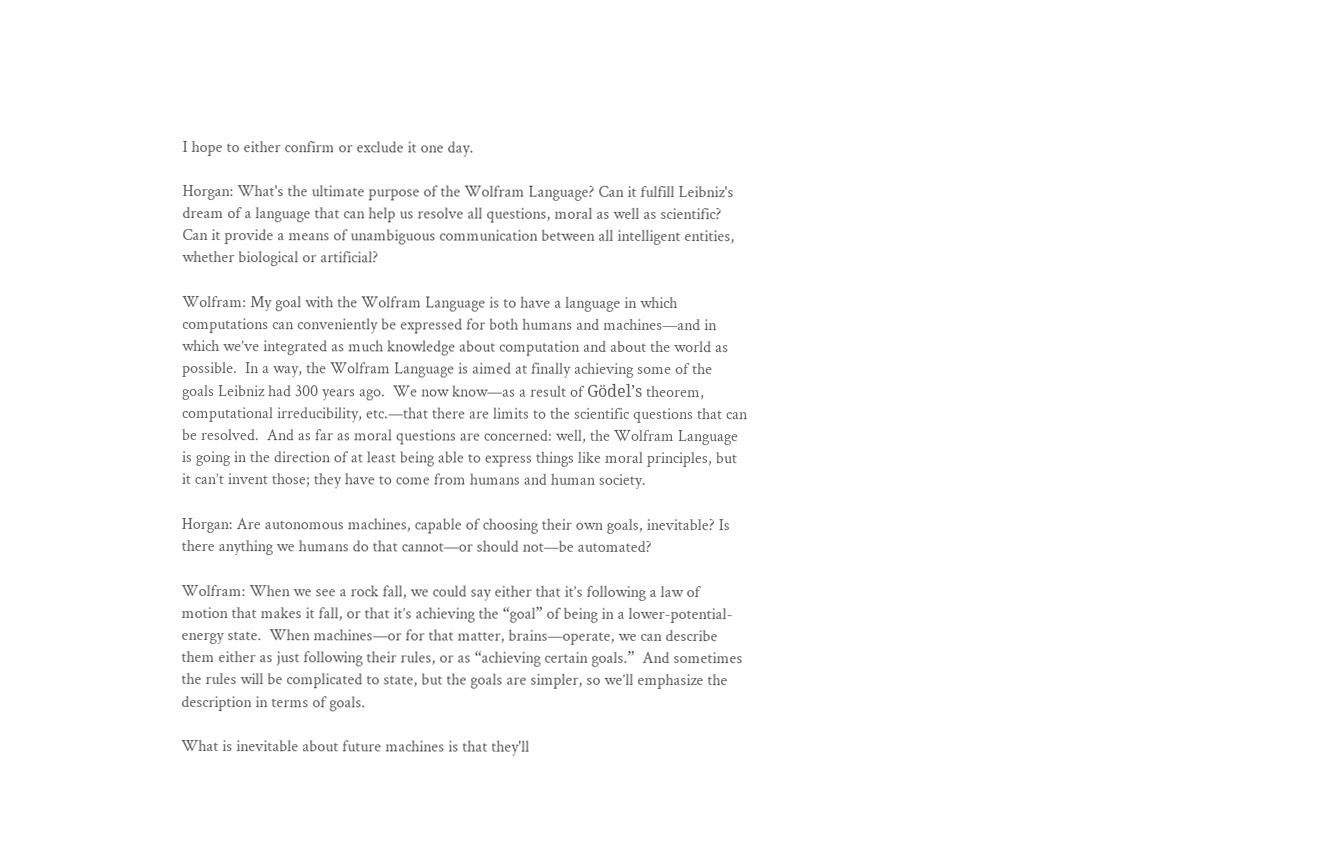I hope to either confirm or exclude it one day.

Horgan: What's the ultimate purpose of the Wolfram Language? Can it fulfill Leibniz's dream of a language that can help us resolve all questions, moral as well as scientific? Can it provide a means of unambiguous communication between all intelligent entities, whether biological or artificial?

Wolfram: My goal with the Wolfram Language is to have a language in which computations can conveniently be expressed for both humans and machines—and in which we’ve integrated as much knowledge about computation and about the world as possible.  In a way, the Wolfram Language is aimed at finally achieving some of the goals Leibniz had 300 years ago.  We now know—as a result of Gödel’s theorem, computational irreducibility, etc.—that there are limits to the scientific questions that can be resolved.  And as far as moral questions are concerned: well, the Wolfram Language is going in the direction of at least being able to express things like moral principles, but it can’t invent those; they have to come from humans and human society.

Horgan: Are autonomous machines, capable of choosing their own goals, inevitable? Is there anything we humans do that cannot—or should not—be automated?

Wolfram: When we see a rock fall, we could say either that it’s following a law of motion that makes it fall, or that it’s achieving the “goal” of being in a lower-potential-energy state.  When machines—or for that matter, brains—operate, we can describe them either as just following their rules, or as “achieving certain goals.”  And sometimes the rules will be complicated to state, but the goals are simpler, so we’ll emphasize the description in terms of goals.

What is inevitable about future machines is that they'll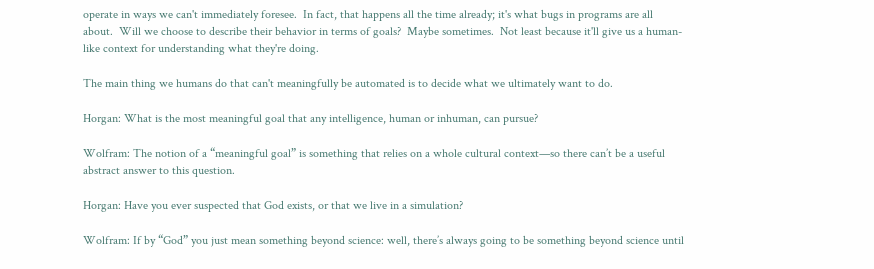operate in ways we can't immediately foresee.  In fact, that happens all the time already; it's what bugs in programs are all about.  Will we choose to describe their behavior in terms of goals?  Maybe sometimes.  Not least because it'll give us a human-like context for understanding what they're doing.

The main thing we humans do that can't meaningfully be automated is to decide what we ultimately want to do.

Horgan: What is the most meaningful goal that any intelligence, human or inhuman, can pursue?

Wolfram: The notion of a “meaningful goal” is something that relies on a whole cultural context—so there can’t be a useful abstract answer to this question.

Horgan: Have you ever suspected that God exists, or that we live in a simulation?

Wolfram: If by “God” you just mean something beyond science: well, there’s always going to be something beyond science until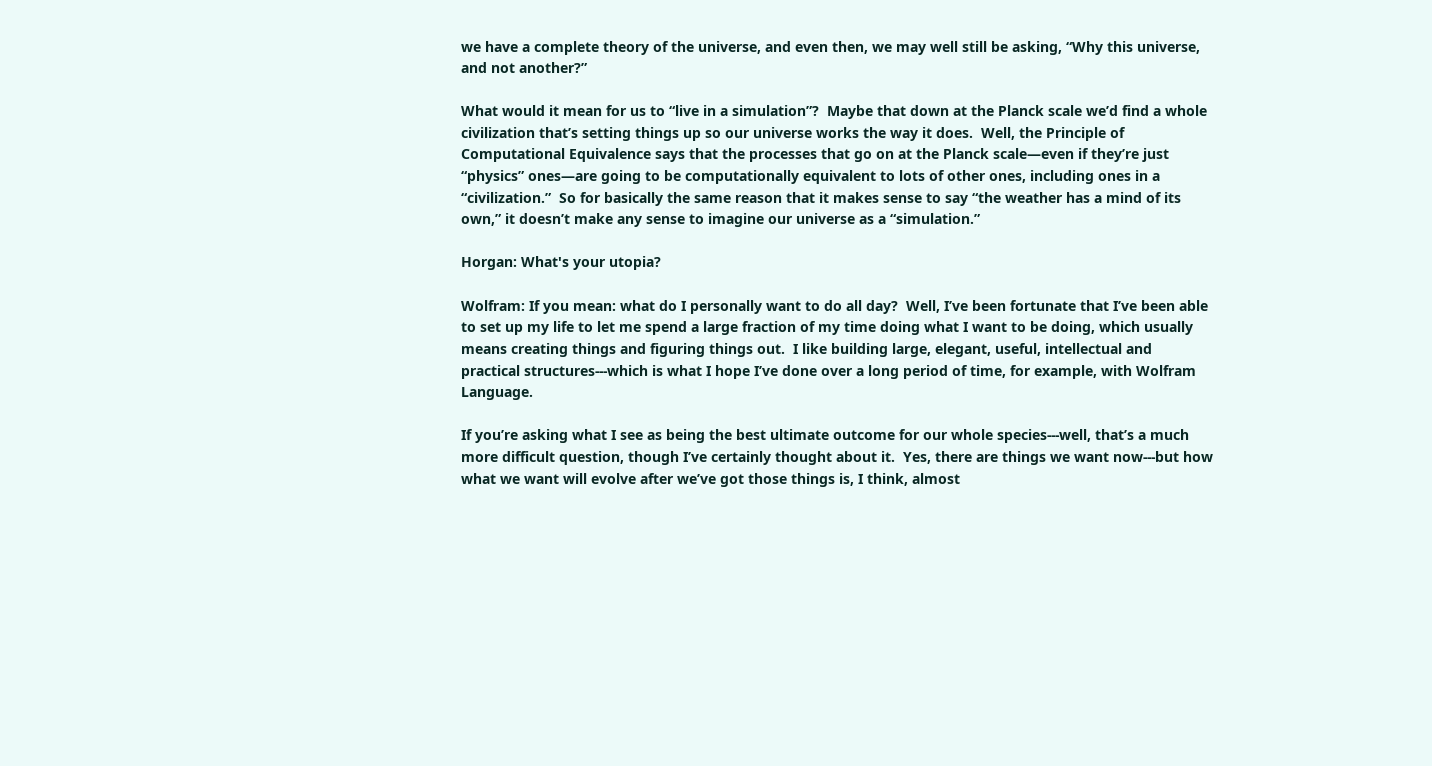we have a complete theory of the universe, and even then, we may well still be asking, “Why this universe, and not another?”

What would it mean for us to “live in a simulation”?  Maybe that down at the Planck scale we’d find a whole civilization that’s setting things up so our universe works the way it does.  Well, the Principle of Computational Equivalence says that the processes that go on at the Planck scale—even if they’re just “physics” ones—are going to be computationally equivalent to lots of other ones, including ones in a “civilization.”  So for basically the same reason that it makes sense to say “the weather has a mind of its own,” it doesn’t make any sense to imagine our universe as a “simulation.”

Horgan: What's your utopia?

Wolfram: If you mean: what do I personally want to do all day?  Well, I’ve been fortunate that I’ve been able to set up my life to let me spend a large fraction of my time doing what I want to be doing, which usually means creating things and figuring things out.  I like building large, elegant, useful, intellectual and practical structures---which is what I hope I’ve done over a long period of time, for example, with Wolfram Language.

If you’re asking what I see as being the best ultimate outcome for our whole species---well, that’s a much more difficult question, though I’ve certainly thought about it.  Yes, there are things we want now---but how what we want will evolve after we’ve got those things is, I think, almost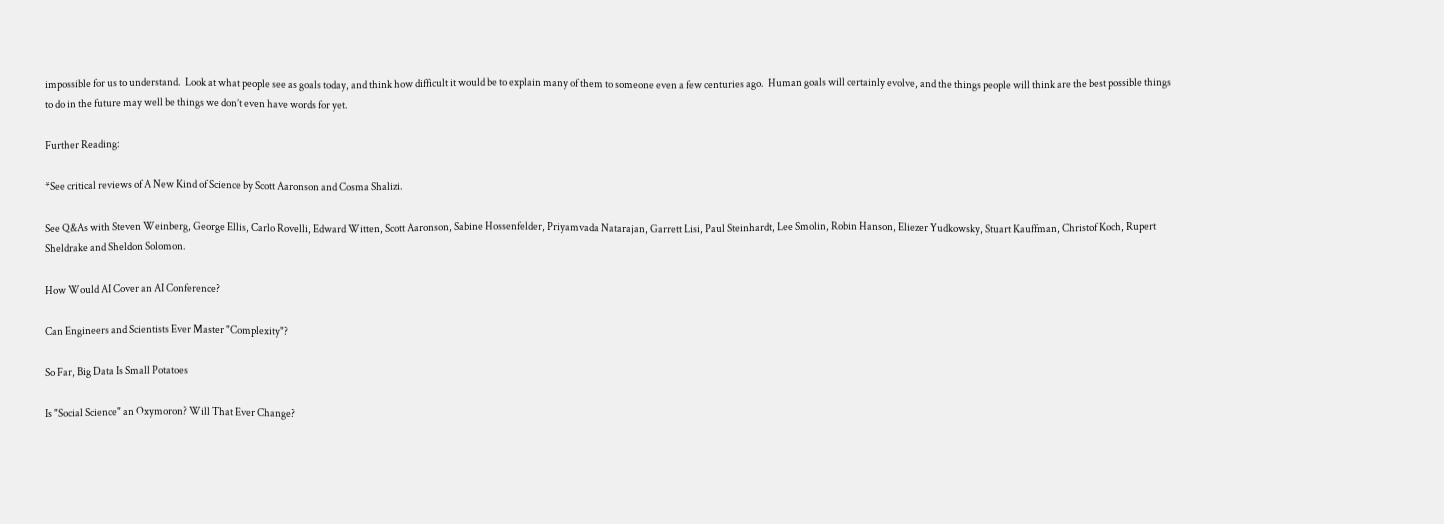impossible for us to understand.  Look at what people see as goals today, and think how difficult it would be to explain many of them to someone even a few centuries ago.  Human goals will certainly evolve, and the things people will think are the best possible things to do in the future may well be things we don’t even have words for yet.

Further Reading:

*See critical reviews of A New Kind of Science by Scott Aaronson and Cosma Shalizi.

See Q&As with Steven Weinberg, George Ellis, Carlo Rovelli, Edward Witten, Scott Aaronson, Sabine Hossenfelder, Priyamvada Natarajan, Garrett Lisi, Paul Steinhardt, Lee Smolin, Robin Hanson, Eliezer Yudkowsky, Stuart Kauffman, Christof Koch, Rupert Sheldrake and Sheldon Solomon.

How Would AI Cover an AI Conference?

Can Engineers and Scientists Ever Master "Complexity"?

So Far, Big Data Is Small Potatoes

Is "Social Science" an Oxymoron? Will That Ever Change?